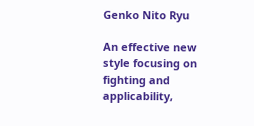Genko Nito Ryu

An effective new style focusing on fighting and applicability,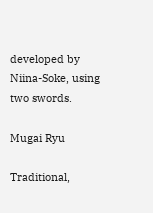developed by Niina-Soke, using two swords.

Mugai Ryu

Traditional,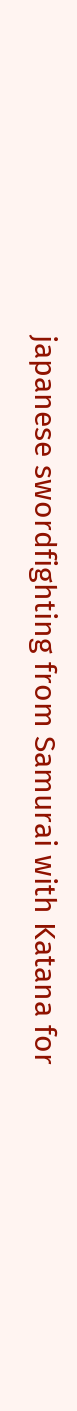japanese swordfighting from Samurai with Katana for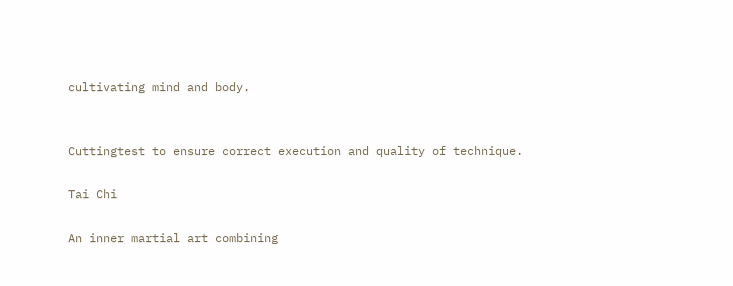cultivating mind and body.


Cuttingtest to ensure correct execution and quality of technique.

Tai Chi

An inner martial art combining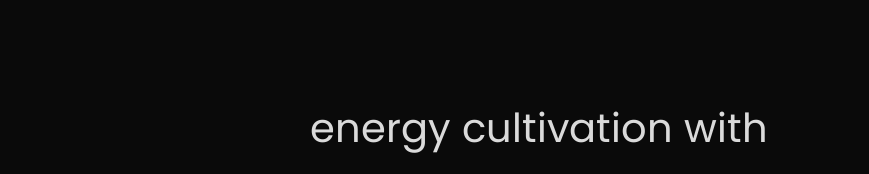energy cultivation with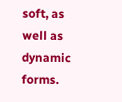soft, as well as dynamic forms.